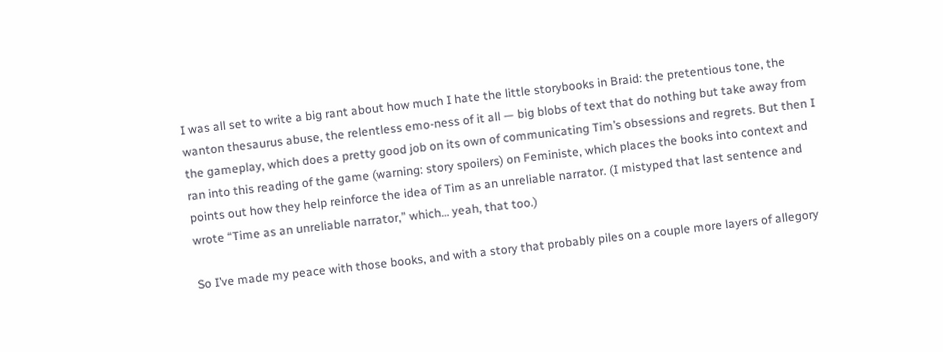I was all set to write a big rant about how much I hate the little storybooks in Braid: the pretentious tone, the wanton thesaurus abuse, the relentless emo-ness of it all — big blobs of text that do nothing but take away from the gameplay, which does a pretty good job on its own of communicating Tim’s obsessions and regrets. But then I ran into this reading of the game (warning: story spoilers) on Feministe, which places the books into context and points out how they help reinforce the idea of Tim as an unreliable narrator. (I mistyped that last sentence and wrote “Time as an unreliable narrator,” which… yeah, that too.)

So I’ve made my peace with those books, and with a story that probably piles on a couple more layers of allegory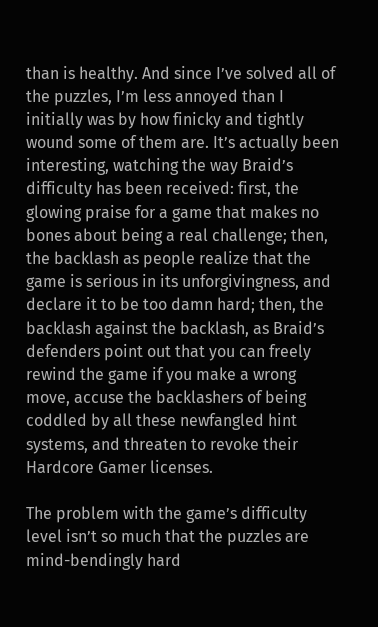than is healthy. And since I’ve solved all of the puzzles, I’m less annoyed than I initially was by how finicky and tightly wound some of them are. It’s actually been interesting, watching the way Braid’s difficulty has been received: first, the glowing praise for a game that makes no bones about being a real challenge; then, the backlash as people realize that the game is serious in its unforgivingness, and declare it to be too damn hard; then, the backlash against the backlash, as Braid’s defenders point out that you can freely rewind the game if you make a wrong move, accuse the backlashers of being coddled by all these newfangled hint systems, and threaten to revoke their Hardcore Gamer licenses.

The problem with the game’s difficulty level isn’t so much that the puzzles are mind-bendingly hard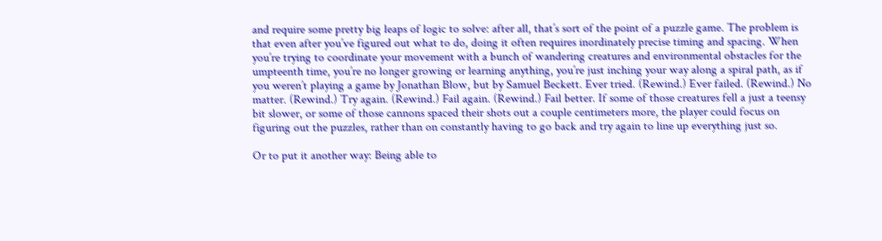and require some pretty big leaps of logic to solve: after all, that’s sort of the point of a puzzle game. The problem is that even after you’ve figured out what to do, doing it often requires inordinately precise timing and spacing. When you’re trying to coordinate your movement with a bunch of wandering creatures and environmental obstacles for the umpteenth time, you’re no longer growing or learning anything, you’re just inching your way along a spiral path, as if you weren’t playing a game by Jonathan Blow, but by Samuel Beckett. Ever tried. (Rewind.) Ever failed. (Rewind.) No matter. (Rewind.) Try again. (Rewind.) Fail again. (Rewind.) Fail better. If some of those creatures fell a just a teensy bit slower, or some of those cannons spaced their shots out a couple centimeters more, the player could focus on figuring out the puzzles, rather than on constantly having to go back and try again to line up everything just so.

Or to put it another way: Being able to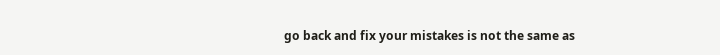go back and fix your mistakes is not the same as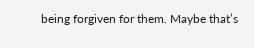being forgiven for them. Maybe that’s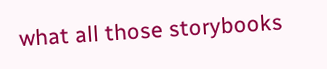what all those storybooks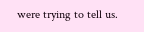were trying to tell us.